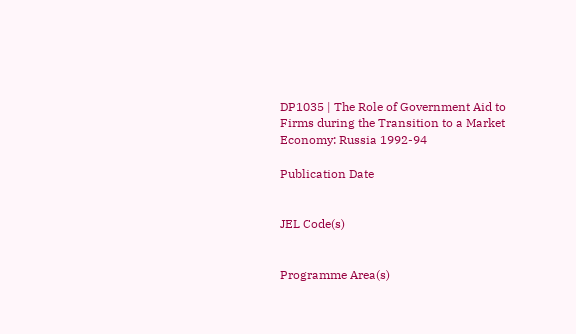DP1035 | The Role of Government Aid to Firms during the Transition to a Market Economy: Russia 1992-94

Publication Date


JEL Code(s)


Programme Area(s)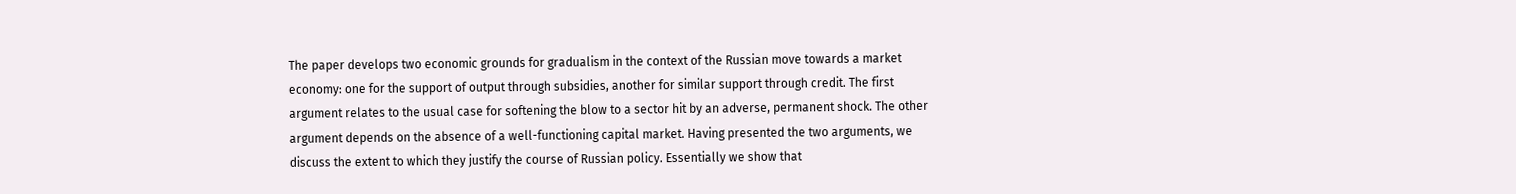The paper develops two economic grounds for gradualism in the context of the Russian move towards a market economy: one for the support of output through subsidies, another for similar support through credit. The first argument relates to the usual case for softening the blow to a sector hit by an adverse, permanent shock. The other argument depends on the absence of a well-functioning capital market. Having presented the two arguments, we discuss the extent to which they justify the course of Russian policy. Essentially we show that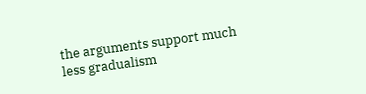the arguments support much less gradualism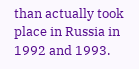than actually took place in Russia in 1992 and 1993.